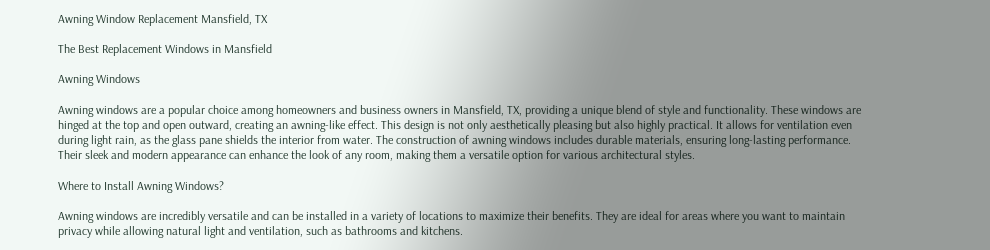Awning Window Replacement Mansfield, TX

The Best Replacement Windows in Mansfield

Awning Windows

Awning windows are a popular choice among homeowners and business owners in Mansfield, TX, providing a unique blend of style and functionality. These windows are hinged at the top and open outward, creating an awning-like effect. This design is not only aesthetically pleasing but also highly practical. It allows for ventilation even during light rain, as the glass pane shields the interior from water. The construction of awning windows includes durable materials, ensuring long-lasting performance. Their sleek and modern appearance can enhance the look of any room, making them a versatile option for various architectural styles.

Where to Install Awning Windows?

Awning windows are incredibly versatile and can be installed in a variety of locations to maximize their benefits. They are ideal for areas where you want to maintain privacy while allowing natural light and ventilation, such as bathrooms and kitchens.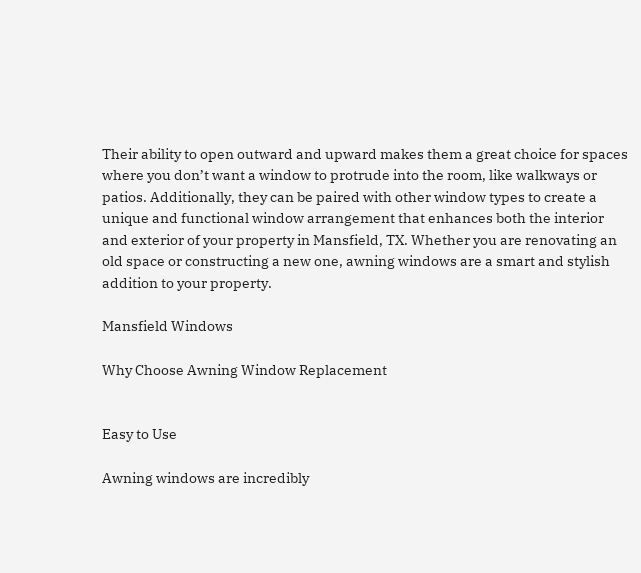Their ability to open outward and upward makes them a great choice for spaces where you don’t want a window to protrude into the room, like walkways or patios. Additionally, they can be paired with other window types to create a unique and functional window arrangement that enhances both the interior and exterior of your property in Mansfield, TX. Whether you are renovating an old space or constructing a new one, awning windows are a smart and stylish addition to your property.

Mansfield Windows

Why Choose Awning Window Replacement


Easy to Use

Awning windows are incredibly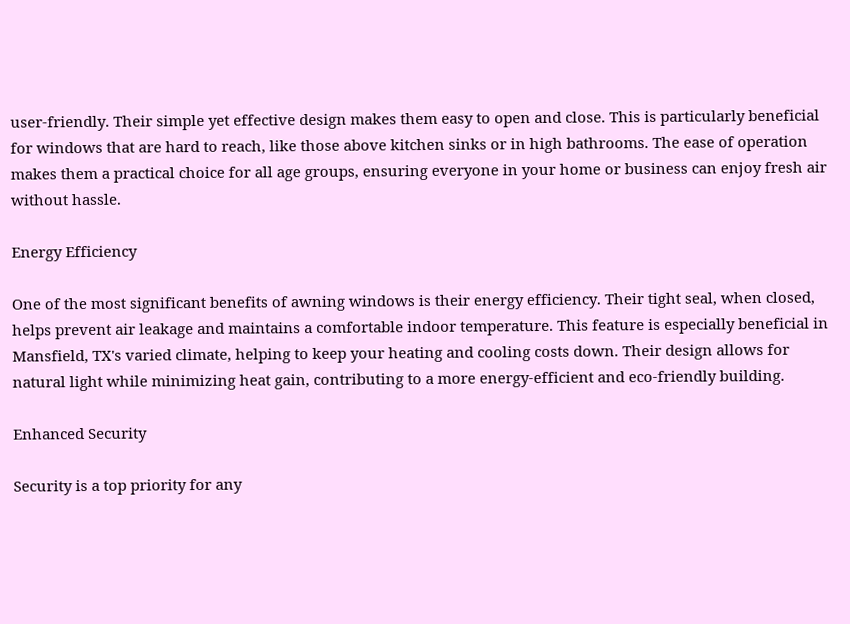user-friendly. Their simple yet effective design makes them easy to open and close. This is particularly beneficial for windows that are hard to reach, like those above kitchen sinks or in high bathrooms. The ease of operation makes them a practical choice for all age groups, ensuring everyone in your home or business can enjoy fresh air without hassle.

Energy Efficiency

One of the most significant benefits of awning windows is their energy efficiency. Their tight seal, when closed, helps prevent air leakage and maintains a comfortable indoor temperature. This feature is especially beneficial in Mansfield, TX's varied climate, helping to keep your heating and cooling costs down. Their design allows for natural light while minimizing heat gain, contributing to a more energy-efficient and eco-friendly building.

Enhanced Security

Security is a top priority for any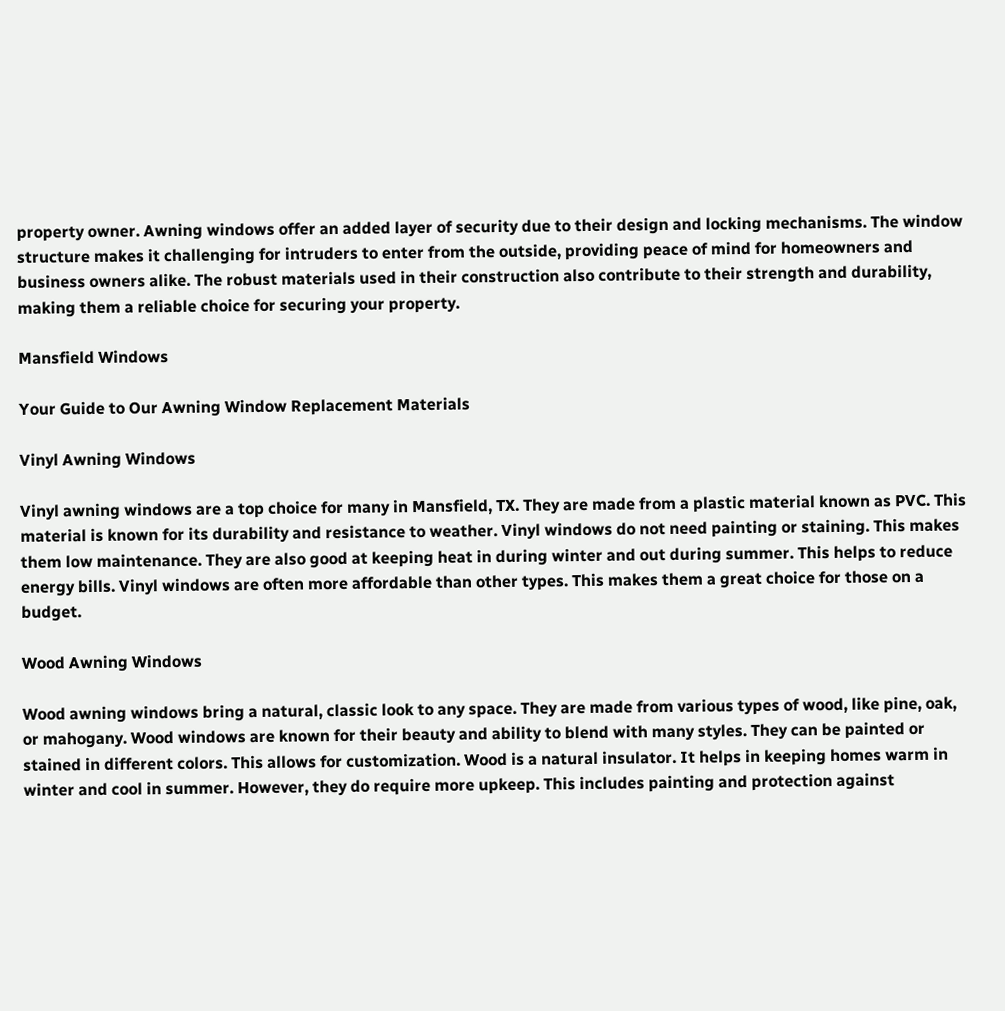property owner. Awning windows offer an added layer of security due to their design and locking mechanisms. The window structure makes it challenging for intruders to enter from the outside, providing peace of mind for homeowners and business owners alike. The robust materials used in their construction also contribute to their strength and durability, making them a reliable choice for securing your property.

Mansfield Windows

Your Guide to Our Awning Window Replacement Materials

Vinyl Awning Windows

Vinyl awning windows are a top choice for many in Mansfield, TX. They are made from a plastic material known as PVC. This material is known for its durability and resistance to weather. Vinyl windows do not need painting or staining. This makes them low maintenance. They are also good at keeping heat in during winter and out during summer. This helps to reduce energy bills. Vinyl windows are often more affordable than other types. This makes them a great choice for those on a budget.

Wood Awning Windows

Wood awning windows bring a natural, classic look to any space. They are made from various types of wood, like pine, oak, or mahogany. Wood windows are known for their beauty and ability to blend with many styles. They can be painted or stained in different colors. This allows for customization. Wood is a natural insulator. It helps in keeping homes warm in winter and cool in summer. However, they do require more upkeep. This includes painting and protection against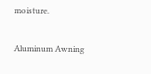moisture.

Aluminum Awning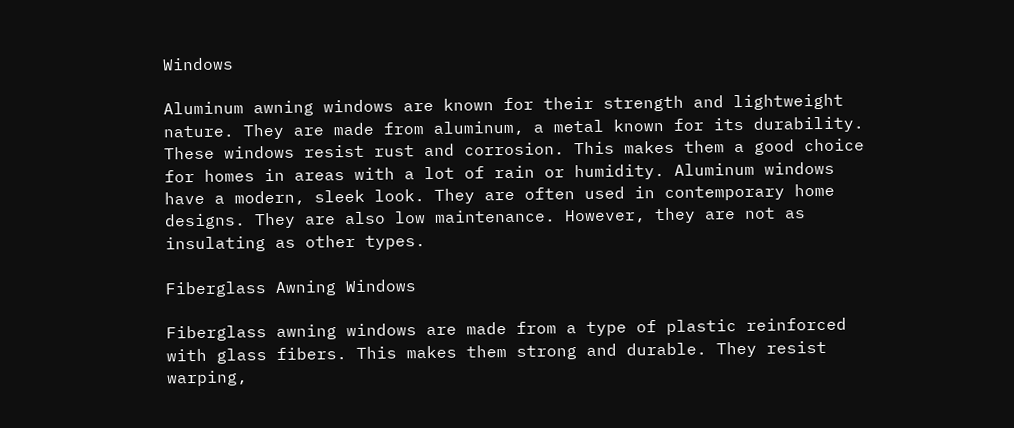Windows

Aluminum awning windows are known for their strength and lightweight nature. They are made from aluminum, a metal known for its durability. These windows resist rust and corrosion. This makes them a good choice for homes in areas with a lot of rain or humidity. Aluminum windows have a modern, sleek look. They are often used in contemporary home designs. They are also low maintenance. However, they are not as insulating as other types.

Fiberglass Awning Windows

Fiberglass awning windows are made from a type of plastic reinforced with glass fibers. This makes them strong and durable. They resist warping,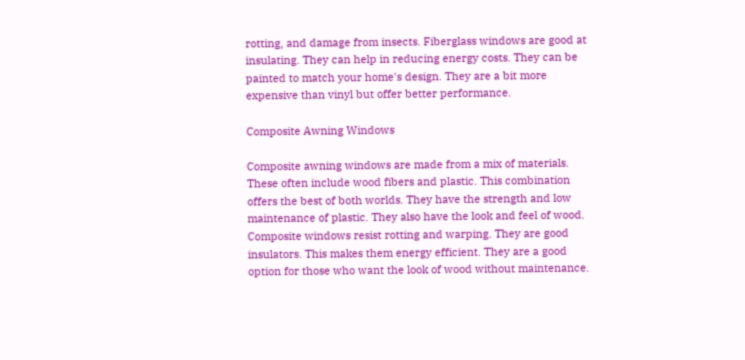rotting, and damage from insects. Fiberglass windows are good at insulating. They can help in reducing energy costs. They can be painted to match your home's design. They are a bit more expensive than vinyl but offer better performance.

Composite Awning Windows

Composite awning windows are made from a mix of materials. These often include wood fibers and plastic. This combination offers the best of both worlds. They have the strength and low maintenance of plastic. They also have the look and feel of wood. Composite windows resist rotting and warping. They are good insulators. This makes them energy efficient. They are a good option for those who want the look of wood without maintenance.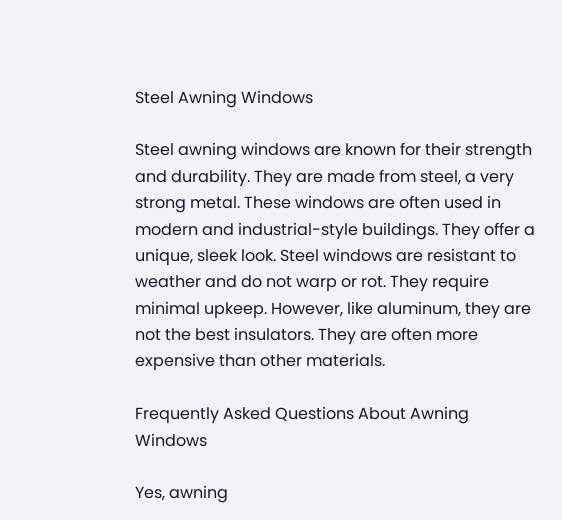Steel Awning Windows

Steel awning windows are known for their strength and durability. They are made from steel, a very strong metal. These windows are often used in modern and industrial-style buildings. They offer a unique, sleek look. Steel windows are resistant to weather and do not warp or rot. They require minimal upkeep. However, like aluminum, they are not the best insulators. They are often more expensive than other materials.

Frequently Asked Questions About Awning Windows

Yes, awning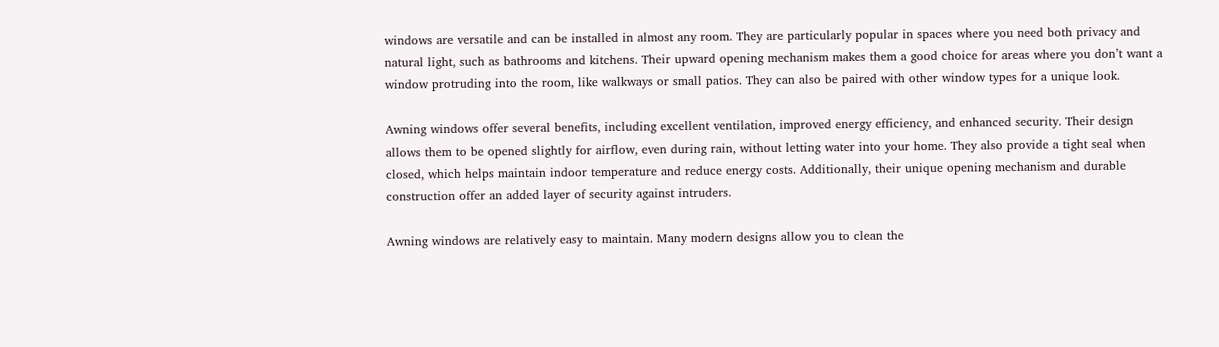windows are versatile and can be installed in almost any room. They are particularly popular in spaces where you need both privacy and natural light, such as bathrooms and kitchens. Their upward opening mechanism makes them a good choice for areas where you don’t want a window protruding into the room, like walkways or small patios. They can also be paired with other window types for a unique look.

Awning windows offer several benefits, including excellent ventilation, improved energy efficiency, and enhanced security. Their design allows them to be opened slightly for airflow, even during rain, without letting water into your home. They also provide a tight seal when closed, which helps maintain indoor temperature and reduce energy costs. Additionally, their unique opening mechanism and durable construction offer an added layer of security against intruders.

Awning windows are relatively easy to maintain. Many modern designs allow you to clean the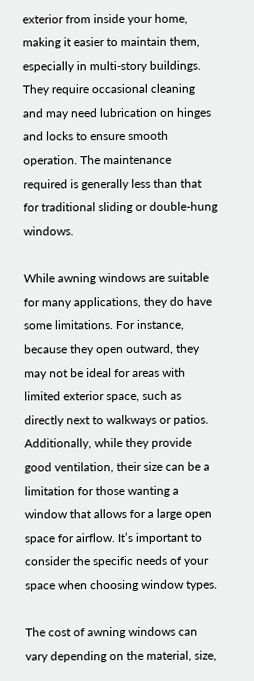exterior from inside your home, making it easier to maintain them, especially in multi-story buildings. They require occasional cleaning and may need lubrication on hinges and locks to ensure smooth operation. The maintenance required is generally less than that for traditional sliding or double-hung windows.

While awning windows are suitable for many applications, they do have some limitations. For instance, because they open outward, they may not be ideal for areas with limited exterior space, such as directly next to walkways or patios. Additionally, while they provide good ventilation, their size can be a limitation for those wanting a window that allows for a large open space for airflow. It’s important to consider the specific needs of your space when choosing window types.

The cost of awning windows can vary depending on the material, size,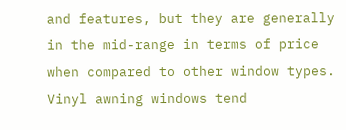and features, but they are generally in the mid-range in terms of price when compared to other window types. Vinyl awning windows tend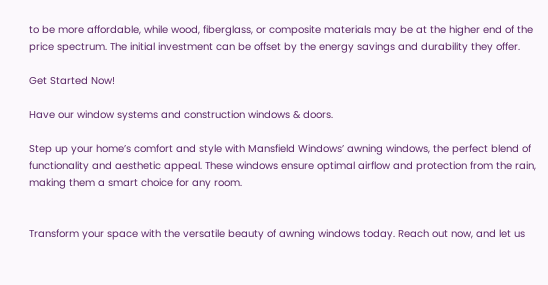to be more affordable, while wood, fiberglass, or composite materials may be at the higher end of the price spectrum. The initial investment can be offset by the energy savings and durability they offer.

Get Started Now!

Have our window systems and construction windows & doors.

Step up your home’s comfort and style with Mansfield Windows’ awning windows, the perfect blend of functionality and aesthetic appeal. These windows ensure optimal airflow and protection from the rain, making them a smart choice for any room.


Transform your space with the versatile beauty of awning windows today. Reach out now, and let us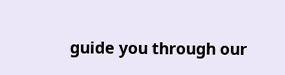guide you through our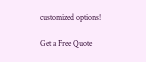customized options!

Get a Free Quote